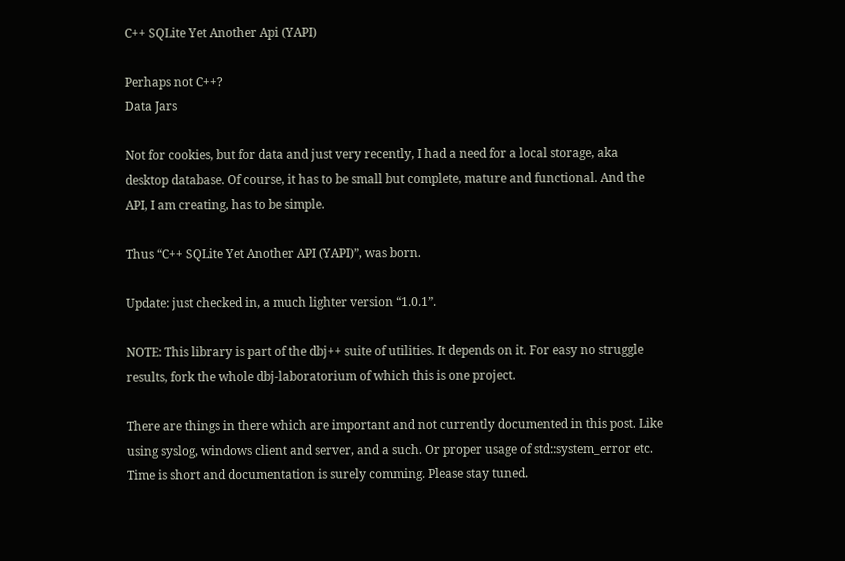C++ SQLite Yet Another Api (YAPI)

Perhaps not C++?
Data Jars

Not for cookies, but for data and just very recently, I had a need for a local storage, aka desktop database. Of course, it has to be small but complete, mature and functional. And the API, I am creating, has to be simple.

Thus “C++ SQLite Yet Another API (YAPI)”, was born.

Update: just checked in, a much lighter version “1.0.1”.

NOTE: This library is part of the dbj++ suite of utilities. It depends on it. For easy no struggle results, fork the whole dbj-laboratorium of which this is one project.

There are things in there which are important and not currently documented in this post. Like using syslog, windows client and server, and a such. Or proper usage of std::system_error etc. Time is short and documentation is surely comming. Please stay tuned.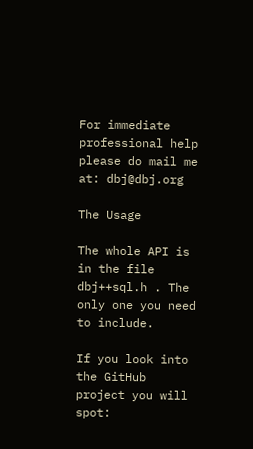For immediate professional help please do mail me at: dbj@dbj.org

The Usage

The whole API is in the file dbj++sql.h . The only one you need to include.

If you look into the GitHub project you will spot: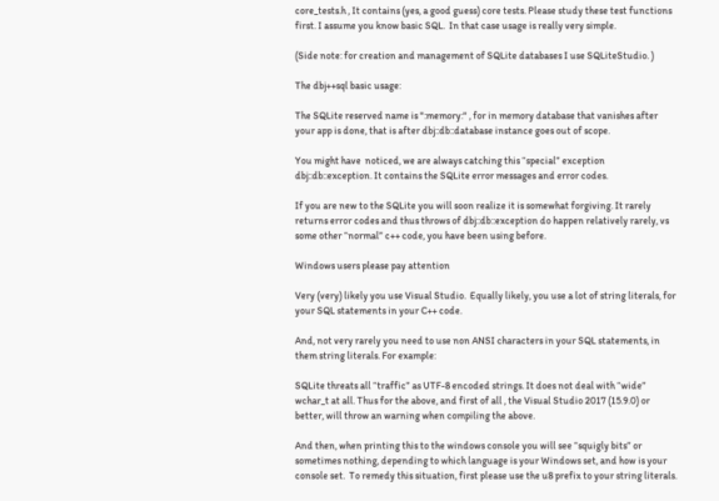core_tests.h , It contains (yes, a good guess) core tests. Please study these test functions first. I assume you know basic SQL.  In that case usage is really very simple.

(Side note: for creation and management of SQLite databases I use SQLiteStudio. )

The dbj++sql basic usage:

The SQLite reserved name is ":memory:" , for in memory database that vanishes after your app is done, that is after dbj::db::database instance goes out of scope.

You might have  noticed, we are always catching this “special” exception dbj::db::exception. It contains the SQLite error messages and error codes.

If you are new to the SQLite you will soon realize it is somewhat forgiving. It rarely returns error codes and thus throws of dbj::db::exception do happen relatively rarely, vs some other “normal” c++ code, you have been using before.

Windows users please pay attention

Very (very) likely you use Visual Studio.  Equally likely, you use a lot of string literals, for your SQL statements in your C++ code.

And, not very rarely you need to use non ANSI characters in your SQL statements, in them string literals. For example:

SQLite threats all “traffic” as UTF-8 encoded strings. It does not deal with “wide” wchar_t at all. Thus for the above, and first of all , the Visual Studio 2017 (15.9.0) or better, will throw an warning when compiling the above.

And then, when printing this to the windows console you will see “squigly bits” or sometimes nothing, depending to which language is your Windows set, and how is your console set.  To remedy this situation, first please use the u8 prefix to your string literals.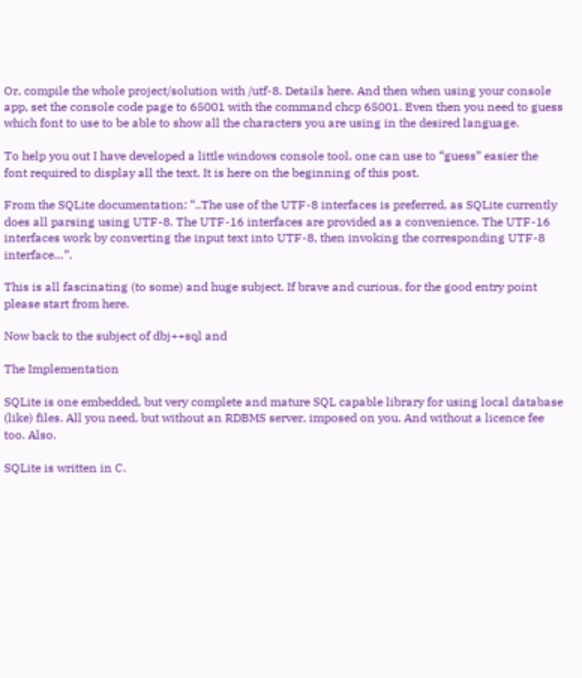Or, compile the whole project/solution with /utf-8. Details here. And then when using your console app, set the console code page to 65001 with the command chcp 65001. Even then you need to guess which font to use to be able to show all the characters you are using in the desired language.

To help you out I have developed a little windows console tool, one can use to “guess” easier the font required to display all the text. It is here on the beginning of this post.

From the SQLite documentation: “..The use of the UTF-8 interfaces is preferred, as SQLite currently does all parsing using UTF-8. The UTF-16 interfaces are provided as a convenience. The UTF-16 interfaces work by converting the input text into UTF-8, then invoking the corresponding UTF-8 interface…”.

This is all fascinating (to some) and huge subject. If brave and curious, for the good entry point please start from here.

Now back to the subject of dbj++sql and

The Implementation

SQLite is one embedded, but very complete and mature SQL capable library for using local database (like) files. All you need, but without an RDBMS server, imposed on you. And without a licence fee too. Also.

SQLite is written in C.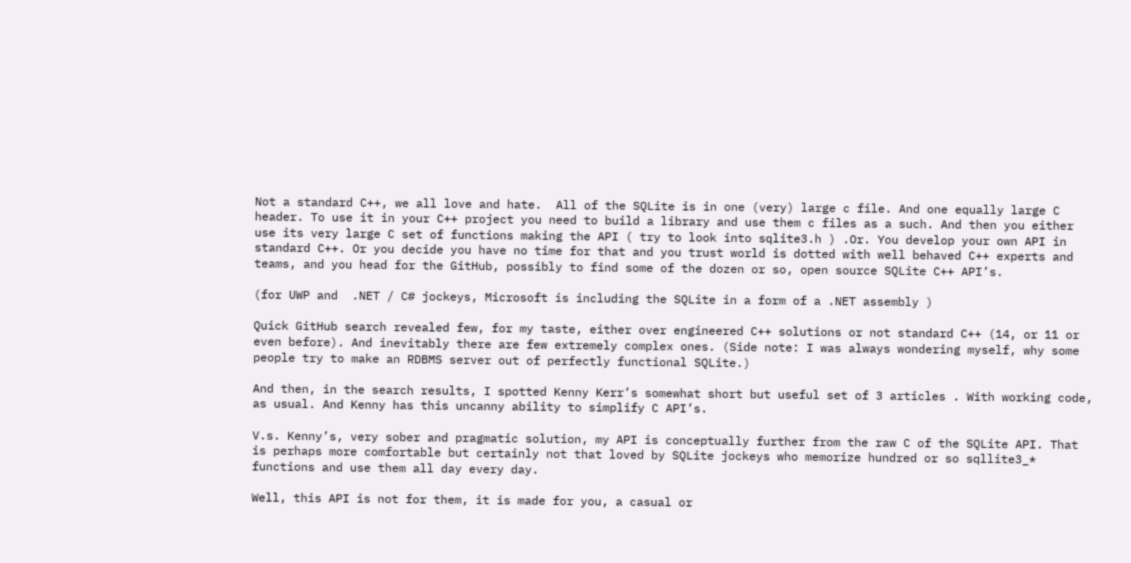Not a standard C++, we all love and hate.  All of the SQLite is in one (very) large c file. And one equally large C header. To use it in your C++ project you need to build a library and use them c files as a such. And then you either use its very large C set of functions making the API ( try to look into sqlite3.h ) .Or. You develop your own API in standard C++. Or you decide you have no time for that and you trust world is dotted with well behaved C++ experts and teams, and you head for the GitHub, possibly to find some of the dozen or so, open source SQLite C++ API’s.

(for UWP and  .NET / C# jockeys, Microsoft is including the SQLite in a form of a .NET assembly )

Quick GitHub search revealed few, for my taste, either over engineered C++ solutions or not standard C++ (14, or 11 or even before). And inevitably there are few extremely complex ones. (Side note: I was always wondering myself, why some people try to make an RDBMS server out of perfectly functional SQLite.)

And then, in the search results, I spotted Kenny Kerr’s somewhat short but useful set of 3 articles . With working code, as usual. And Kenny has this uncanny ability to simplify C API’s.

V.s. Kenny’s, very sober and pragmatic solution, my API is conceptually further from the raw C of the SQLite API. That is perhaps more comfortable but certainly not that loved by SQLite jockeys who memorize hundred or so sqllite3_*  functions and use them all day every day.

Well, this API is not for them, it is made for you, a casual or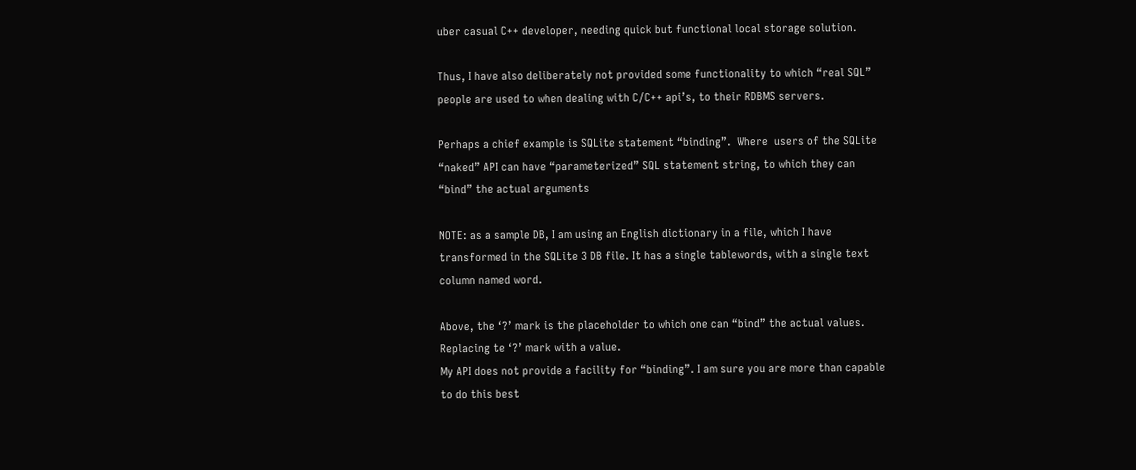uber casual C++ developer, needing quick but functional local storage solution.

Thus, I have also deliberately not provided some functionality to which “real SQL” people are used to when dealing with C/C++ api’s, to their RDBMS servers.

Perhaps a chief example is SQLite statement “binding”.  Where  users of the SQLite “naked” API can have “parameterized” SQL statement string, to which they can “bind” the actual arguments

NOTE: as a sample DB, I am using an English dictionary in a file, which I have transformed in the SQLite 3 DB file. It has a single tablewords, with a single text column named word.

Above, the ‘?’ mark is the placeholder to which one can “bind” the actual values. Replacing te ‘?’ mark with a value.
My API does not provide a facility for “binding”. I am sure you are more than capable to do this best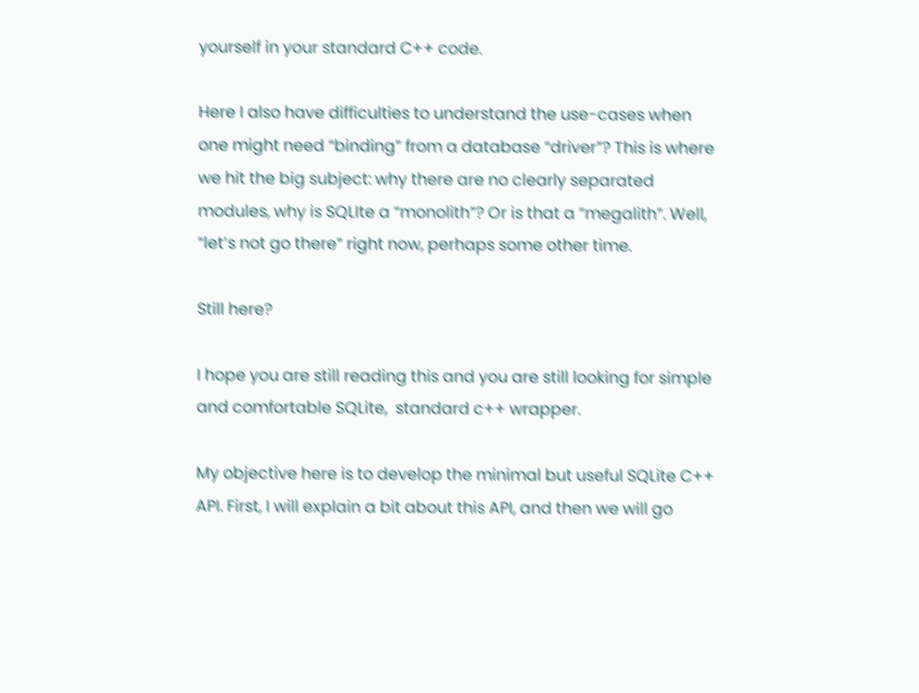yourself in your standard C++ code.

Here I also have difficulties to understand the use-cases when one might need “binding” from a database “driver”? This is where we hit the big subject: why there are no clearly separated modules, why is SQLIte a “monolith”? Or is that a “megalith”. Well, “let’s not go there” right now, perhaps some other time.

Still here?

I hope you are still reading this and you are still looking for simple and comfortable SQLite,  standard c++ wrapper.

My objective here is to develop the minimal but useful SQLite C++ API. First, I will explain a bit about this API, and then we will go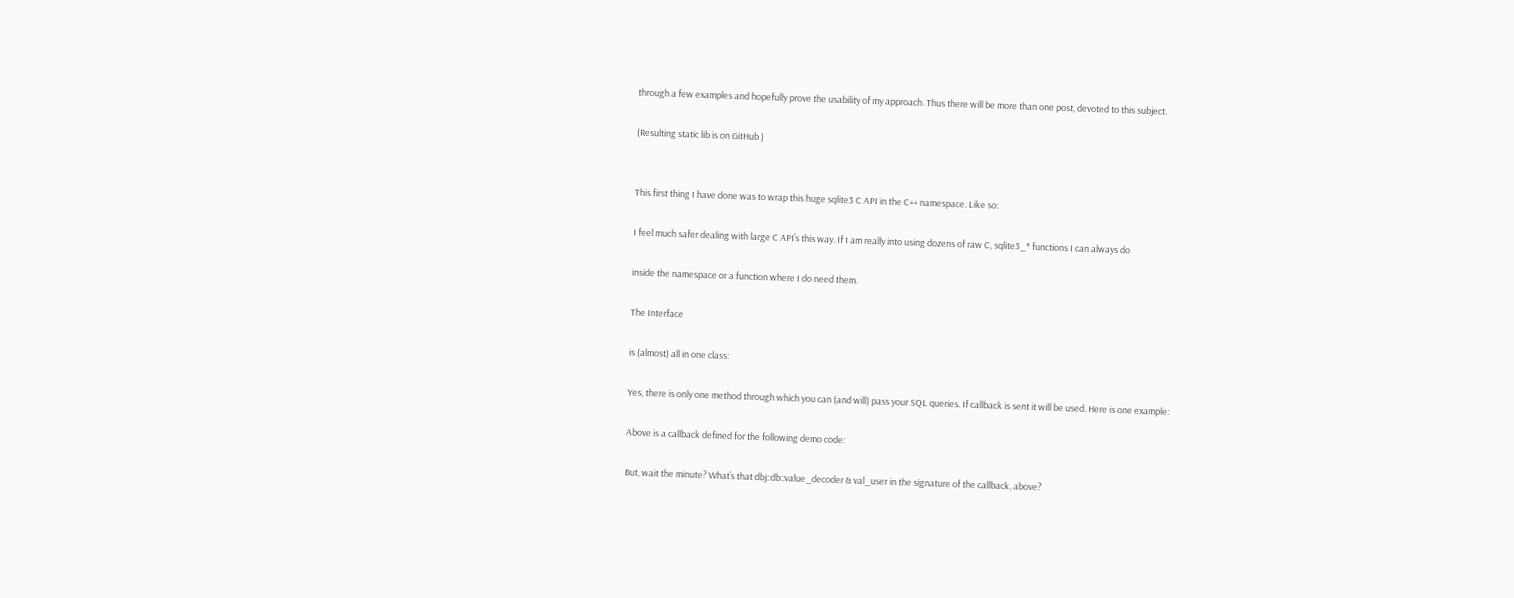through a few examples and hopefully prove the usability of my approach. Thus there will be more than one post, devoted to this subject.

(Resulting static lib is on GitHub )


This first thing I have done was to wrap this huge sqlite3 C API in the C++ namespace. Like so:

I feel much safer dealing with large C API’s this way. If I am really into using dozens of raw C, sqlite3_* functions I can always do

inside the namespace or a function where I do need them.

The Interface

is (almost) all in one class:

Yes, there is only one method through which you can (and will) pass your SQL queries. If callback is sent it will be used. Here is one example:

Above is a callback defined for the following demo code:

But, wait the minute? What’s that dbj::db::value_decoder & val_user in the signature of the callback, above?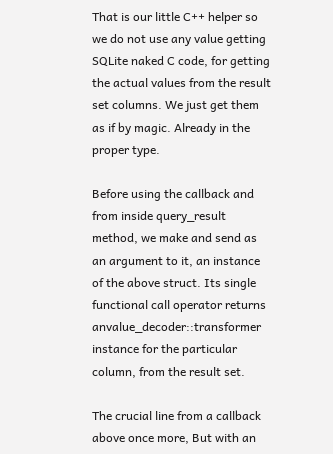That is our little C++ helper so we do not use any value getting SQLite naked C code, for getting the actual values from the result set columns. We just get them as if by magic. Already in the proper type.

Before using the callback and from inside query_result method, we make and send as an argument to it, an instance of the above struct. Its single functional call operator returns anvalue_decoder::transformer instance for the particular column, from the result set.

The crucial line from a callback above once more, But with an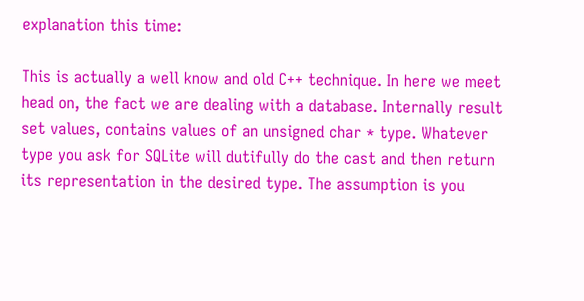explanation this time:

This is actually a well know and old C++ technique. In here we meet head on, the fact we are dealing with a database. Internally result set values, contains values of an unsigned char * type. Whatever type you ask for SQLite will dutifully do the cast and then return its representation in the desired type. The assumption is you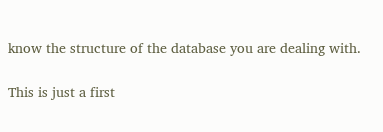know the structure of the database you are dealing with.

This is just a first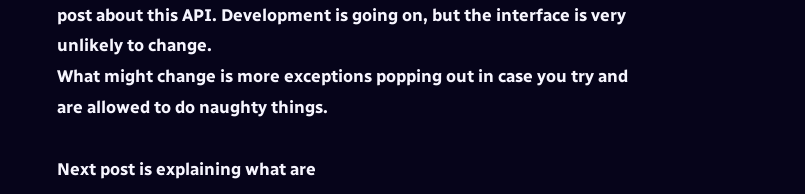post about this API. Development is going on, but the interface is very unlikely to change.
What might change is more exceptions popping out in case you try and are allowed to do naughty things.

Next post is explaining what are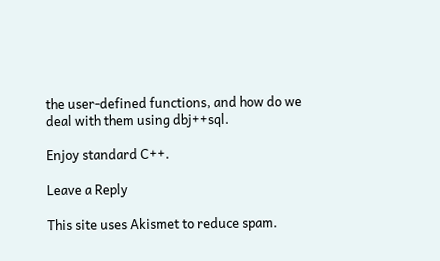the user-defined functions, and how do we deal with them using dbj++sql.

Enjoy standard C++.

Leave a Reply

This site uses Akismet to reduce spam.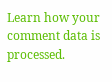Learn how your comment data is processed.